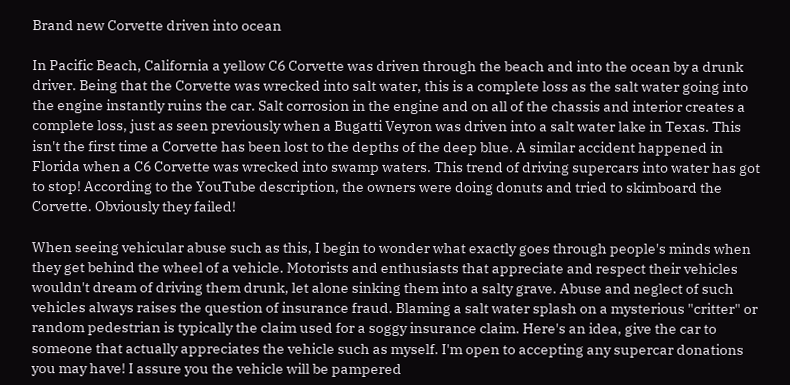Brand new Corvette driven into ocean

In Pacific Beach, California a yellow C6 Corvette was driven through the beach and into the ocean by a drunk driver. Being that the Corvette was wrecked into salt water, this is a complete loss as the salt water going into the engine instantly ruins the car. Salt corrosion in the engine and on all of the chassis and interior creates a complete loss, just as seen previously when a Bugatti Veyron was driven into a salt water lake in Texas. This isn't the first time a Corvette has been lost to the depths of the deep blue. A similar accident happened in Florida when a C6 Corvette was wrecked into swamp waters. This trend of driving supercars into water has got to stop! According to the YouTube description, the owners were doing donuts and tried to skimboard the Corvette. Obviously they failed!

When seeing vehicular abuse such as this, I begin to wonder what exactly goes through people's minds when they get behind the wheel of a vehicle. Motorists and enthusiasts that appreciate and respect their vehicles wouldn't dream of driving them drunk, let alone sinking them into a salty grave. Abuse and neglect of such vehicles always raises the question of insurance fraud. Blaming a salt water splash on a mysterious "critter" or random pedestrian is typically the claim used for a soggy insurance claim. Here's an idea, give the car to someone that actually appreciates the vehicle such as myself. I'm open to accepting any supercar donations you may have! I assure you the vehicle will be pampered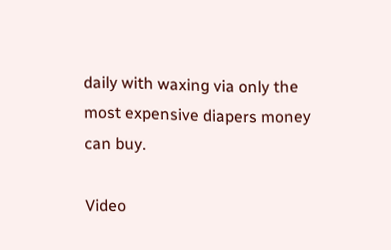daily with waxing via only the most expensive diapers money can buy.

Video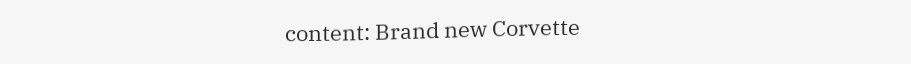content: Brand new Corvette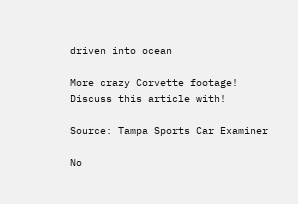driven into ocean

More crazy Corvette footage!
Discuss this article with!

Source: Tampa Sports Car Examiner

No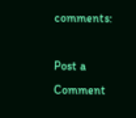comments:

Post a Comment